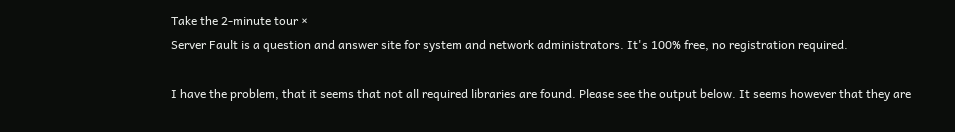Take the 2-minute tour ×
Server Fault is a question and answer site for system and network administrators. It's 100% free, no registration required.

I have the problem, that it seems that not all required libraries are found. Please see the output below. It seems however that they are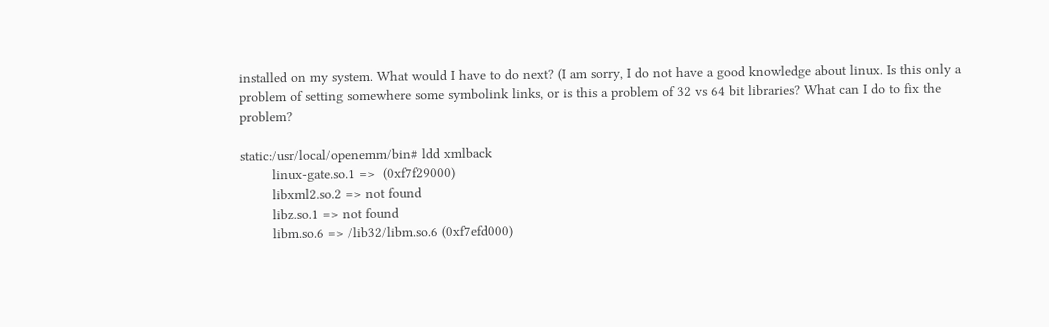installed on my system. What would I have to do next? (I am sorry, I do not have a good knowledge about linux. Is this only a problem of setting somewhere some symbolink links, or is this a problem of 32 vs 64 bit libraries? What can I do to fix the problem?

static:/usr/local/openemm/bin# ldd xmlback
        linux-gate.so.1 =>  (0xf7f29000)
        libxml2.so.2 => not found
        libz.so.1 => not found
        libm.so.6 => /lib32/libm.so.6 (0xf7efd000)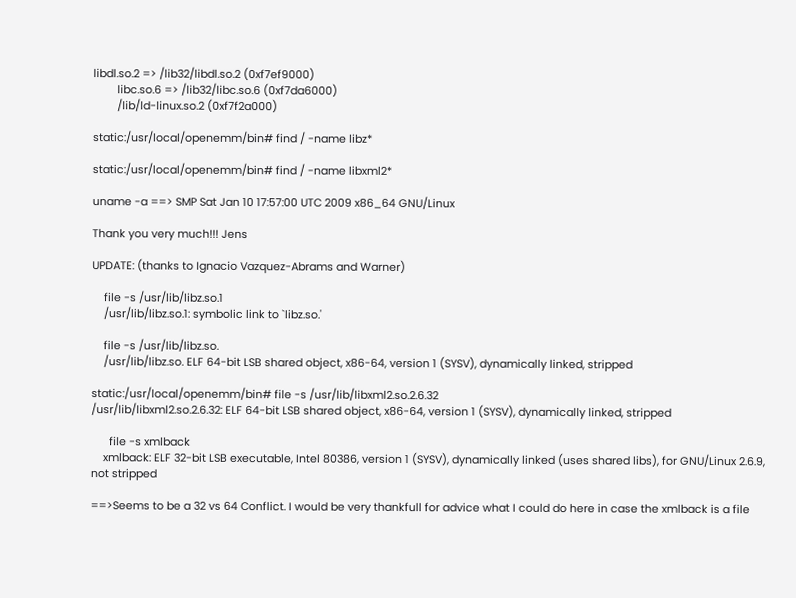libdl.so.2 => /lib32/libdl.so.2 (0xf7ef9000)
        libc.so.6 => /lib32/libc.so.6 (0xf7da6000)
        /lib/ld-linux.so.2 (0xf7f2a000)

static:/usr/local/openemm/bin# find / -name libz*

static:/usr/local/openemm/bin# find / -name libxml2*

uname -a ==> SMP Sat Jan 10 17:57:00 UTC 2009 x86_64 GNU/Linux

Thank you very much!!! Jens

UPDATE: (thanks to Ignacio Vazquez-Abrams and Warner)

    file -s /usr/lib/libz.so.1
    /usr/lib/libz.so.1: symbolic link to `libz.so.'

    file -s /usr/lib/libz.so.
    /usr/lib/libz.so. ELF 64-bit LSB shared object, x86-64, version 1 (SYSV), dynamically linked, stripped

static:/usr/local/openemm/bin# file -s /usr/lib/libxml2.so.2.6.32
/usr/lib/libxml2.so.2.6.32: ELF 64-bit LSB shared object, x86-64, version 1 (SYSV), dynamically linked, stripped

      file -s xmlback
    xmlback: ELF 32-bit LSB executable, Intel 80386, version 1 (SYSV), dynamically linked (uses shared libs), for GNU/Linux 2.6.9, not stripped

==>Seems to be a 32 vs 64 Conflict. I would be very thankfull for advice what I could do here in case the xmlback is a file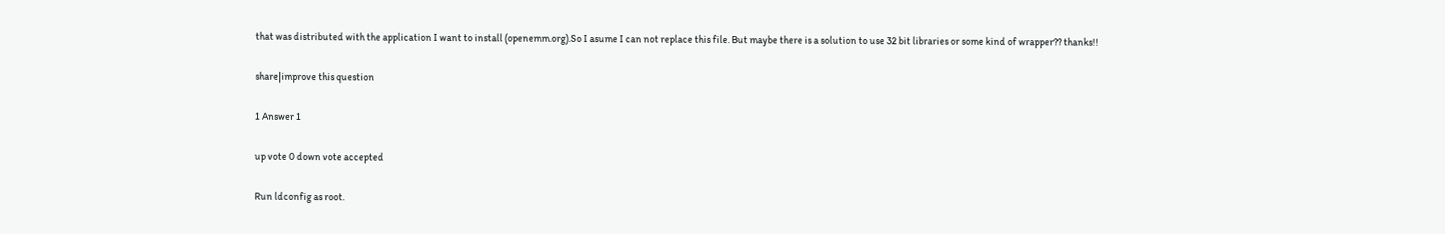that was distributed with the application I want to install (openemm.org).So I asume I can not replace this file. But maybe there is a solution to use 32 bit libraries or some kind of wrapper?? thanks!!

share|improve this question

1 Answer 1

up vote 0 down vote accepted

Run ldconfig as root.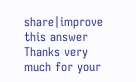share|improve this answer
Thanks very much for your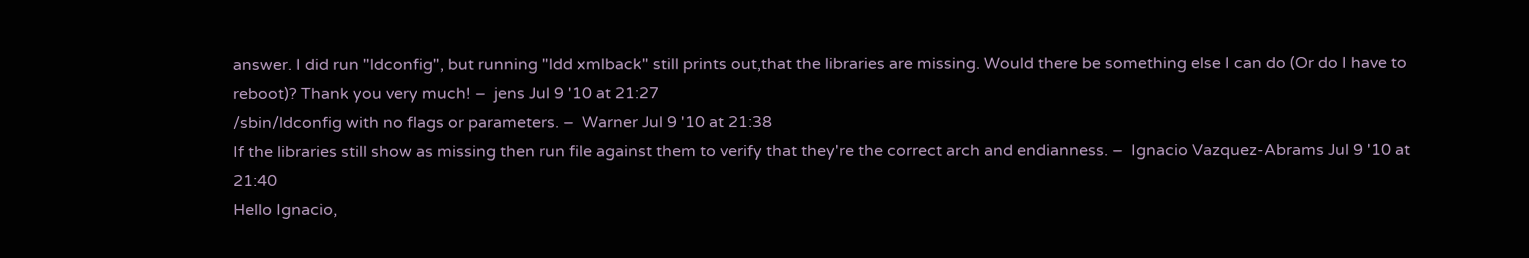answer. I did run "ldconfig", but running "ldd xmlback" still prints out,that the libraries are missing. Would there be something else I can do (Or do I have to reboot)? Thank you very much! –  jens Jul 9 '10 at 21:27
/sbin/ldconfig with no flags or parameters. –  Warner Jul 9 '10 at 21:38
If the libraries still show as missing then run file against them to verify that they're the correct arch and endianness. –  Ignacio Vazquez-Abrams Jul 9 '10 at 21:40
Hello Ignacio,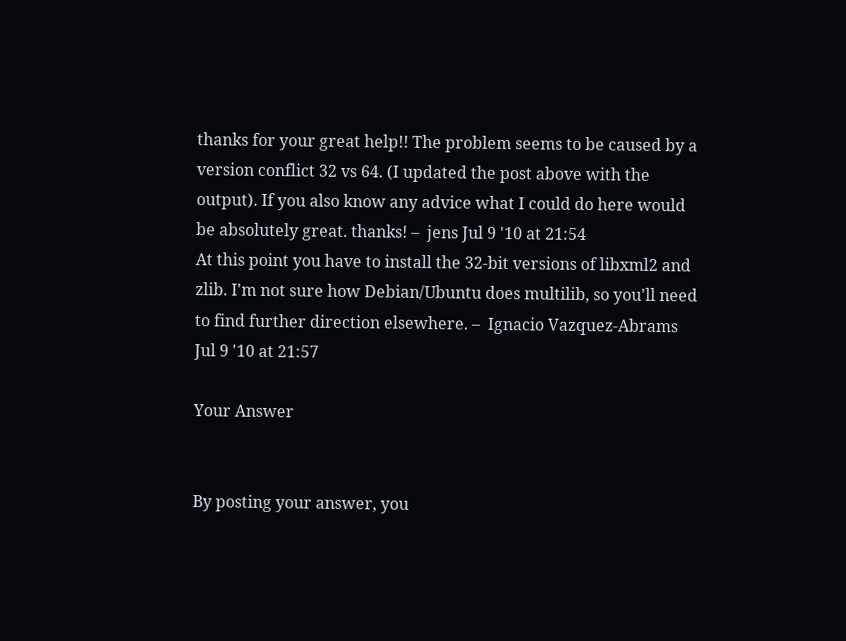thanks for your great help!! The problem seems to be caused by a version conflict 32 vs 64. (I updated the post above with the output). If you also know any advice what I could do here would be absolutely great. thanks! –  jens Jul 9 '10 at 21:54
At this point you have to install the 32-bit versions of libxml2 and zlib. I'm not sure how Debian/Ubuntu does multilib, so you'll need to find further direction elsewhere. –  Ignacio Vazquez-Abrams Jul 9 '10 at 21:57

Your Answer


By posting your answer, you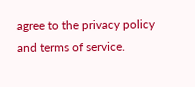agree to the privacy policy and terms of service.